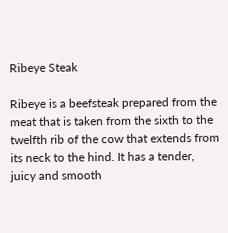Ribeye Steak

Ribeye is a beefsteak prepared from the meat that is taken from the sixth to the twelfth rib of the cow that extends from its neck to the hind. It has a tender, juicy and smooth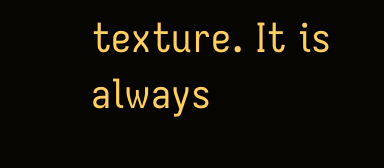texture. It is always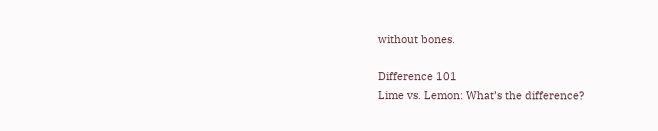without bones.

Difference 101
Lime vs. Lemon: What’s the difference?